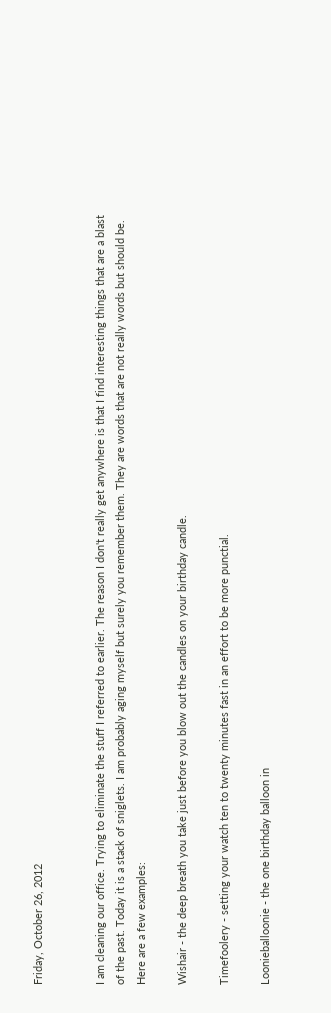Friday, October 26, 2012


I am cleaning our office. Trying to eliminate the stuff I referred to earlier. The reason I don't really get anywhere is that I find interesting things that are a blast of the past. Today it is a stack of sniglets. I am probably aging myself but surely you remember them. They are words that are not really words but should be. Here are a few examples:

Wishair - the deep breath you take just before you blow out the candles on your birthday candle.

Timefoolery - setting your watch ten to twenty minutes fast in an effort to be more punctial.

Loonieballoonie - the one birthday balloon in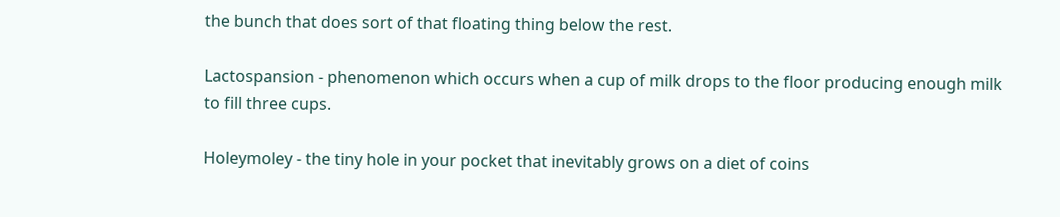the bunch that does sort of that floating thing below the rest.

Lactospansion - phenomenon which occurs when a cup of milk drops to the floor producing enough milk to fill three cups.

Holeymoley - the tiny hole in your pocket that inevitably grows on a diet of coins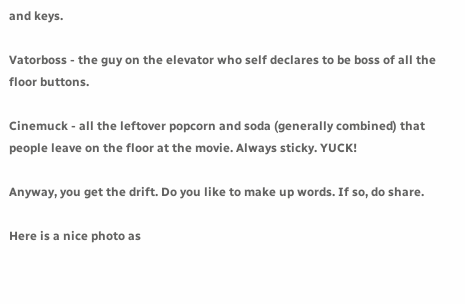and keys.

Vatorboss - the guy on the elevator who self declares to be boss of all the floor buttons.

Cinemuck - all the leftover popcorn and soda (generally combined) that people leave on the floor at the movie. Always sticky. YUCK!

Anyway, you get the drift. Do you like to make up words. If so, do share.

Here is a nice photo as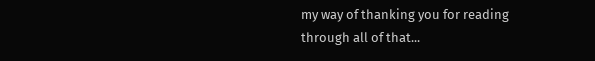my way of thanking you for reading through all of that...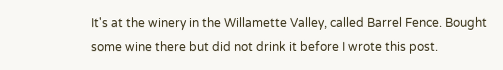It's at the winery in the Willamette Valley, called Barrel Fence. Bought some wine there but did not drink it before I wrote this post.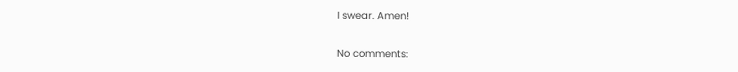I swear. Amen!

No comments: